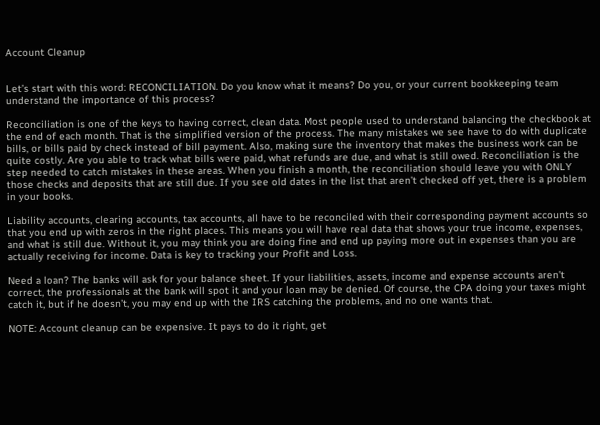Account Cleanup


Let’s start with this word: RECONCILIATION. Do you know what it means? Do you, or your current bookkeeping team understand the importance of this process?

Reconciliation is one of the keys to having correct, clean data. Most people used to understand balancing the checkbook at the end of each month. That is the simplified version of the process. The many mistakes we see have to do with duplicate bills, or bills paid by check instead of bill payment. Also, making sure the inventory that makes the business work can be quite costly. Are you able to track what bills were paid, what refunds are due, and what is still owed. Reconciliation is the step needed to catch mistakes in these areas. When you finish a month, the reconciliation should leave you with ONLY those checks and deposits that are still due. If you see old dates in the list that aren’t checked off yet, there is a problem in your books.

Liability accounts, clearing accounts, tax accounts, all have to be reconciled with their corresponding payment accounts so that you end up with zeros in the right places. This means you will have real data that shows your true income, expenses, and what is still due. Without it, you may think you are doing fine and end up paying more out in expenses than you are actually receiving for income. Data is key to tracking your Profit and Loss.

Need a loan? The banks will ask for your balance sheet. If your liabilities, assets, income and expense accounts aren’t correct, the professionals at the bank will spot it and your loan may be denied. Of course, the CPA doing your taxes might catch it, but if he doesn’t, you may end up with the IRS catching the problems, and no one wants that.

NOTE: Account cleanup can be expensive. It pays to do it right, get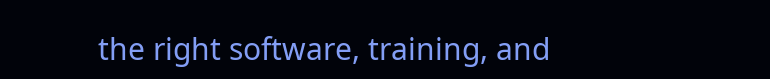the right software, training, and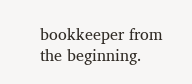bookkeeper from the beginning.